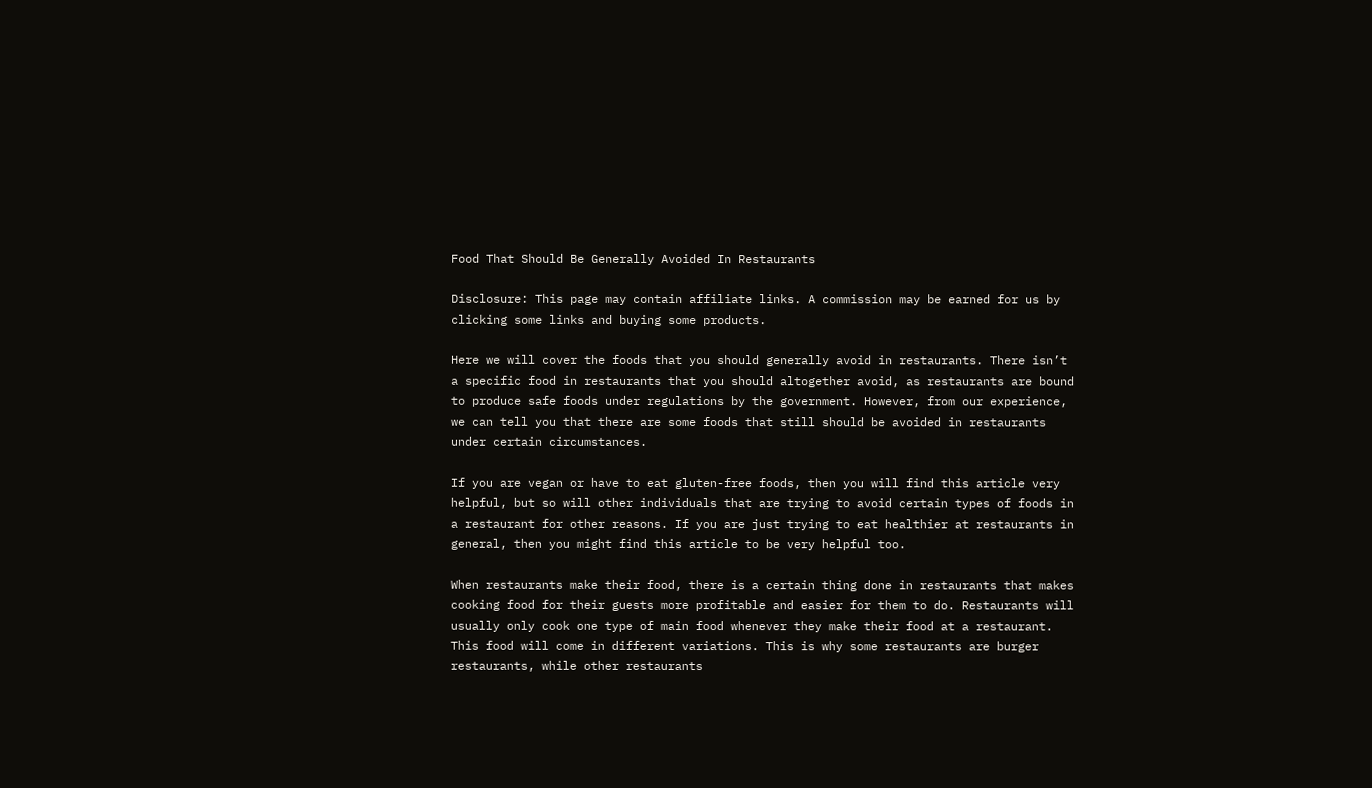Food That Should Be Generally Avoided In Restaurants

Disclosure: This page may contain affiliate links. A commission may be earned for us by clicking some links and buying some products.

Here we will cover the foods that you should generally avoid in restaurants. There isn’t a specific food in restaurants that you should altogether avoid, as restaurants are bound to produce safe foods under regulations by the government. However, from our experience, we can tell you that there are some foods that still should be avoided in restaurants under certain circumstances.

If you are vegan or have to eat gluten-free foods, then you will find this article very helpful, but so will other individuals that are trying to avoid certain types of foods in a restaurant for other reasons. If you are just trying to eat healthier at restaurants in general, then you might find this article to be very helpful too.

When restaurants make their food, there is a certain thing done in restaurants that makes cooking food for their guests more profitable and easier for them to do. Restaurants will usually only cook one type of main food whenever they make their food at a restaurant. This food will come in different variations. This is why some restaurants are burger restaurants, while other restaurants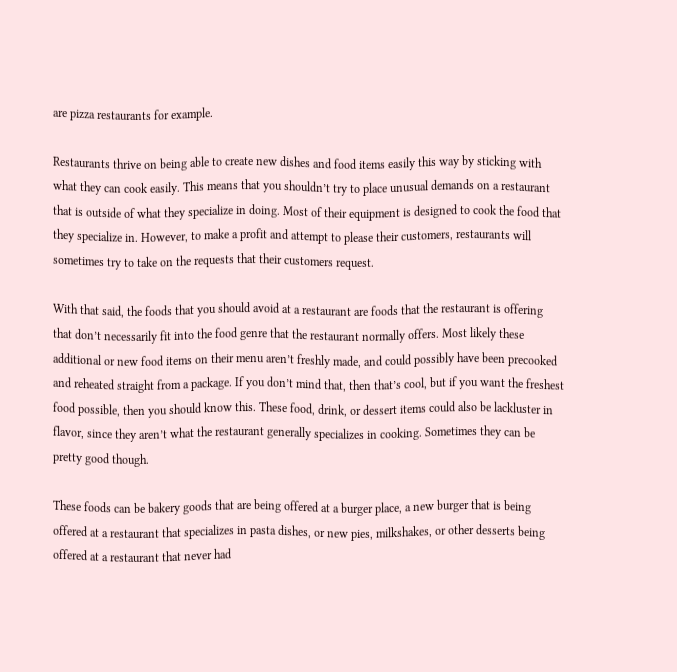are pizza restaurants for example.

Restaurants thrive on being able to create new dishes and food items easily this way by sticking with what they can cook easily. This means that you shouldn’t try to place unusual demands on a restaurant that is outside of what they specialize in doing. Most of their equipment is designed to cook the food that they specialize in. However, to make a profit and attempt to please their customers, restaurants will sometimes try to take on the requests that their customers request.

With that said, the foods that you should avoid at a restaurant are foods that the restaurant is offering that don’t necessarily fit into the food genre that the restaurant normally offers. Most likely these additional or new food items on their menu aren’t freshly made, and could possibly have been precooked and reheated straight from a package. If you don’t mind that, then that’s cool, but if you want the freshest food possible, then you should know this. These food, drink, or dessert items could also be lackluster in flavor, since they aren’t what the restaurant generally specializes in cooking. Sometimes they can be pretty good though.

These foods can be bakery goods that are being offered at a burger place, a new burger that is being offered at a restaurant that specializes in pasta dishes, or new pies, milkshakes, or other desserts being offered at a restaurant that never had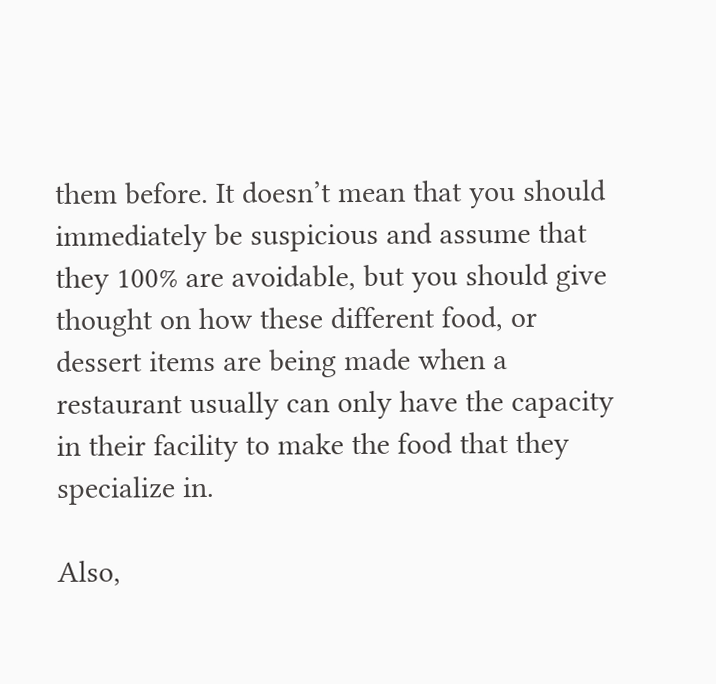them before. It doesn’t mean that you should immediately be suspicious and assume that they 100% are avoidable, but you should give thought on how these different food, or dessert items are being made when a restaurant usually can only have the capacity in their facility to make the food that they specialize in.

Also,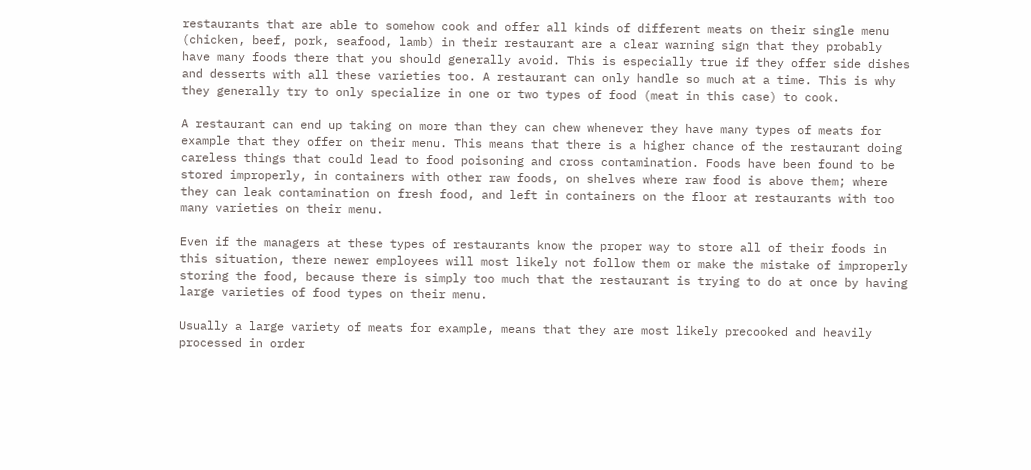restaurants that are able to somehow cook and offer all kinds of different meats on their single menu (chicken, beef, pork, seafood, lamb) in their restaurant are a clear warning sign that they probably have many foods there that you should generally avoid. This is especially true if they offer side dishes and desserts with all these varieties too. A restaurant can only handle so much at a time. This is why they generally try to only specialize in one or two types of food (meat in this case) to cook.

A restaurant can end up taking on more than they can chew whenever they have many types of meats for example that they offer on their menu. This means that there is a higher chance of the restaurant doing careless things that could lead to food poisoning and cross contamination. Foods have been found to be stored improperly, in containers with other raw foods, on shelves where raw food is above them; where they can leak contamination on fresh food, and left in containers on the floor at restaurants with too many varieties on their menu.

Even if the managers at these types of restaurants know the proper way to store all of their foods in this situation, there newer employees will most likely not follow them or make the mistake of improperly storing the food, because there is simply too much that the restaurant is trying to do at once by having large varieties of food types on their menu.

Usually a large variety of meats for example, means that they are most likely precooked and heavily processed in order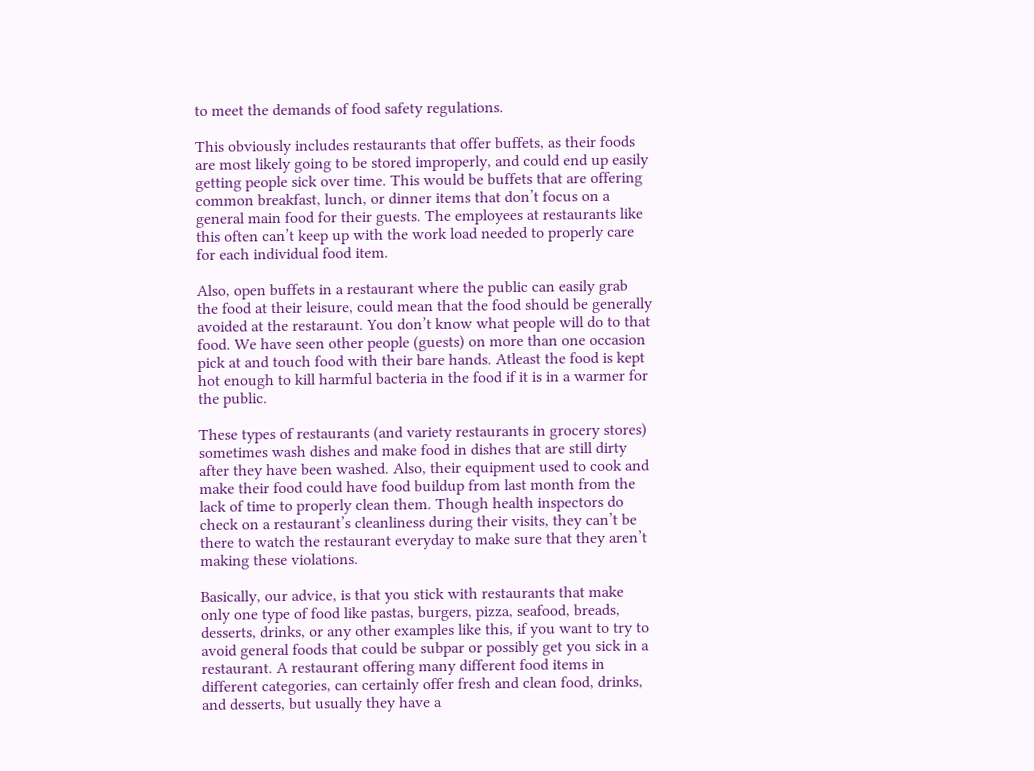to meet the demands of food safety regulations.

This obviously includes restaurants that offer buffets, as their foods are most likely going to be stored improperly, and could end up easily getting people sick over time. This would be buffets that are offering common breakfast, lunch, or dinner items that don’t focus on a general main food for their guests. The employees at restaurants like this often can’t keep up with the work load needed to properly care for each individual food item.

Also, open buffets in a restaurant where the public can easily grab the food at their leisure, could mean that the food should be generally avoided at the restaraunt. You don’t know what people will do to that food. We have seen other people (guests) on more than one occasion pick at and touch food with their bare hands. Atleast the food is kept hot enough to kill harmful bacteria in the food if it is in a warmer for the public.

These types of restaurants (and variety restaurants in grocery stores) sometimes wash dishes and make food in dishes that are still dirty after they have been washed. Also, their equipment used to cook and make their food could have food buildup from last month from the lack of time to properly clean them. Though health inspectors do check on a restaurant’s cleanliness during their visits, they can’t be there to watch the restaurant everyday to make sure that they aren’t making these violations.

Basically, our advice, is that you stick with restaurants that make only one type of food like pastas, burgers, pizza, seafood, breads, desserts, drinks, or any other examples like this, if you want to try to avoid general foods that could be subpar or possibly get you sick in a restaurant. A restaurant offering many different food items in different categories, can certainly offer fresh and clean food, drinks, and desserts, but usually they have a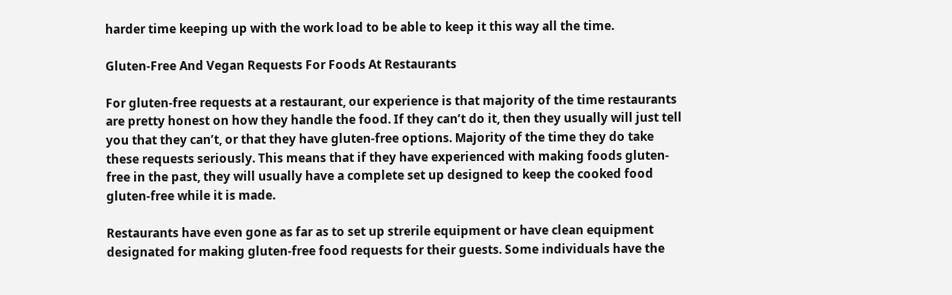harder time keeping up with the work load to be able to keep it this way all the time.

Gluten-Free And Vegan Requests For Foods At Restaurants

For gluten-free requests at a restaurant, our experience is that majority of the time restaurants are pretty honest on how they handle the food. If they can’t do it, then they usually will just tell you that they can’t, or that they have gluten-free options. Majority of the time they do take these requests seriously. This means that if they have experienced with making foods gluten-free in the past, they will usually have a complete set up designed to keep the cooked food gluten-free while it is made.

Restaurants have even gone as far as to set up strerile equipment or have clean equipment designated for making gluten-free food requests for their guests. Some individuals have the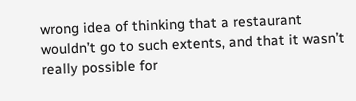wrong idea of thinking that a restaurant wouldn’t go to such extents, and that it wasn’t really possible for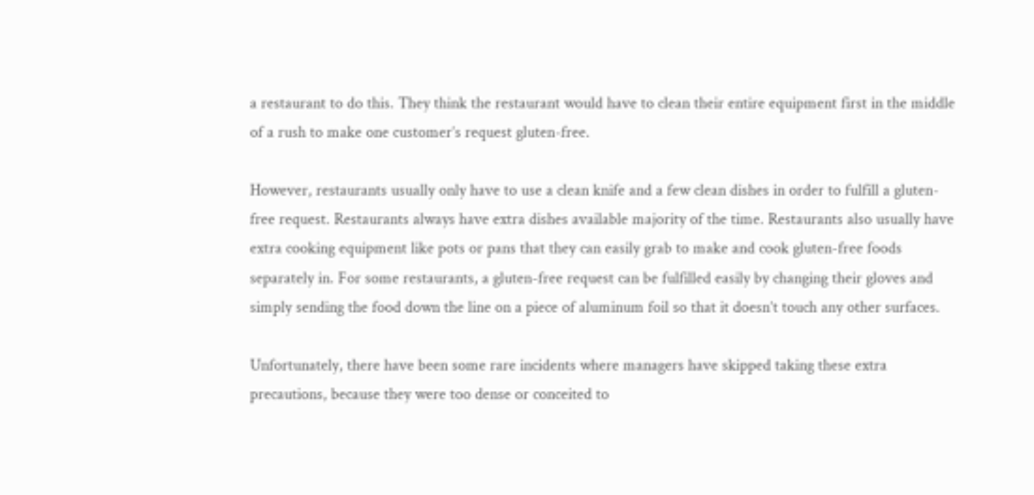a restaurant to do this. They think the restaurant would have to clean their entire equipment first in the middle of a rush to make one customer’s request gluten-free.

However, restaurants usually only have to use a clean knife and a few clean dishes in order to fulfill a gluten-free request. Restaurants always have extra dishes available majority of the time. Restaurants also usually have extra cooking equipment like pots or pans that they can easily grab to make and cook gluten-free foods separately in. For some restaurants, a gluten-free request can be fulfilled easily by changing their gloves and simply sending the food down the line on a piece of aluminum foil so that it doesn’t touch any other surfaces.

Unfortunately, there have been some rare incidents where managers have skipped taking these extra precautions, because they were too dense or conceited to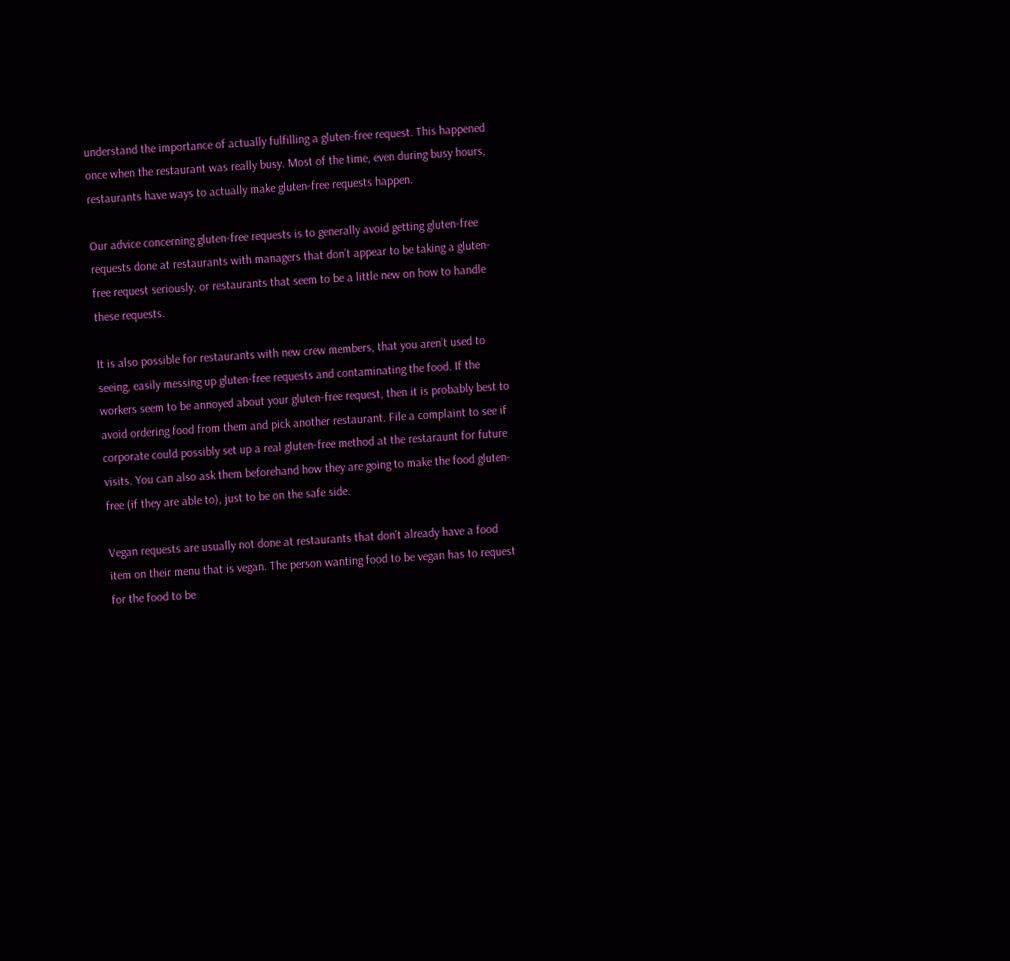understand the importance of actually fulfilling a gluten-free request. This happened once when the restaurant was really busy. Most of the time, even during busy hours, restaurants have ways to actually make gluten-free requests happen.

Our advice concerning gluten-free requests is to generally avoid getting gluten-free requests done at restaurants with managers that don’t appear to be taking a gluten-free request seriously, or restaurants that seem to be a little new on how to handle these requests.

It is also possible for restaurants with new crew members, that you aren’t used to seeing, easily messing up gluten-free requests and contaminating the food. If the workers seem to be annoyed about your gluten-free request, then it is probably best to avoid ordering food from them and pick another restaurant. File a complaint to see if corporate could possibly set up a real gluten-free method at the restaraunt for future visits. You can also ask them beforehand how they are going to make the food gluten-free (if they are able to), just to be on the safe side.

Vegan requests are usually not done at restaurants that don’t already have a food item on their menu that is vegan. The person wanting food to be vegan has to request for the food to be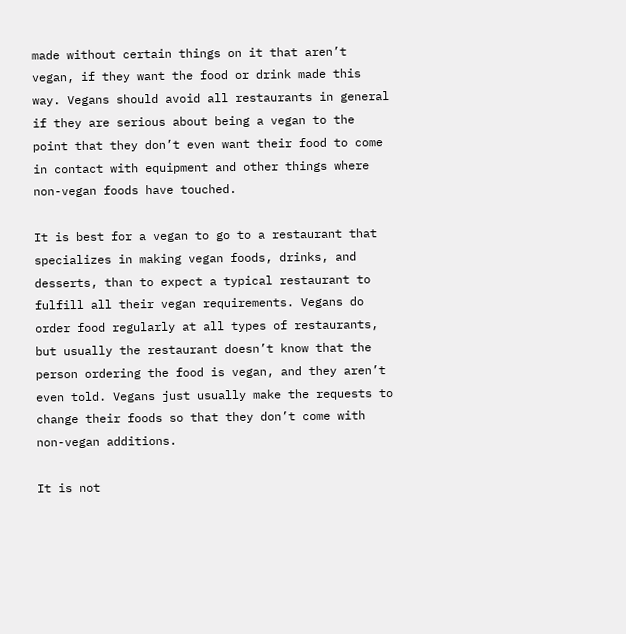made without certain things on it that aren’t vegan, if they want the food or drink made this way. Vegans should avoid all restaurants in general if they are serious about being a vegan to the point that they don’t even want their food to come in contact with equipment and other things where non-vegan foods have touched.

It is best for a vegan to go to a restaurant that specializes in making vegan foods, drinks, and desserts, than to expect a typical restaurant to fulfill all their vegan requirements. Vegans do order food regularly at all types of restaurants, but usually the restaurant doesn’t know that the person ordering the food is vegan, and they aren’t even told. Vegans just usually make the requests to change their foods so that they don’t come with non-vegan additions.

It is not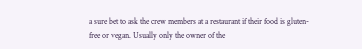a sure bet to ask the crew members at a restaurant if their food is gluten-free or vegan. Usually only the owner of the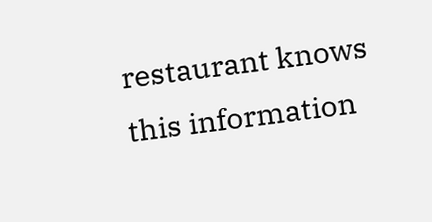restaurant knows this information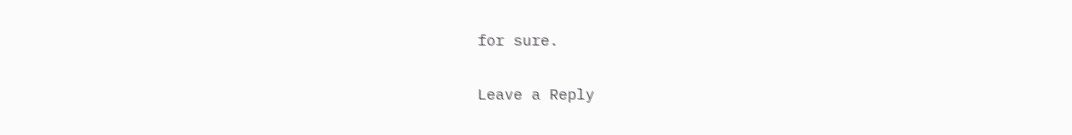for sure.

Leave a Reply